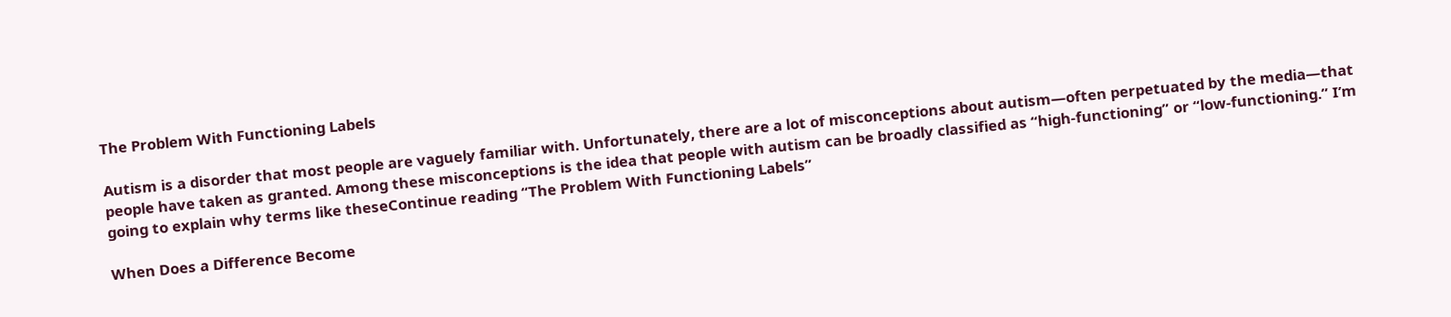The Problem With Functioning Labels

Autism is a disorder that most people are vaguely familiar with. Unfortunately, there are a lot of misconceptions about autism—often perpetuated by the media—that people have taken as granted. Among these misconceptions is the idea that people with autism can be broadly classified as “high-functioning” or “low-functioning.” I’m going to explain why terms like theseContinue reading “The Problem With Functioning Labels”

When Does a Difference Become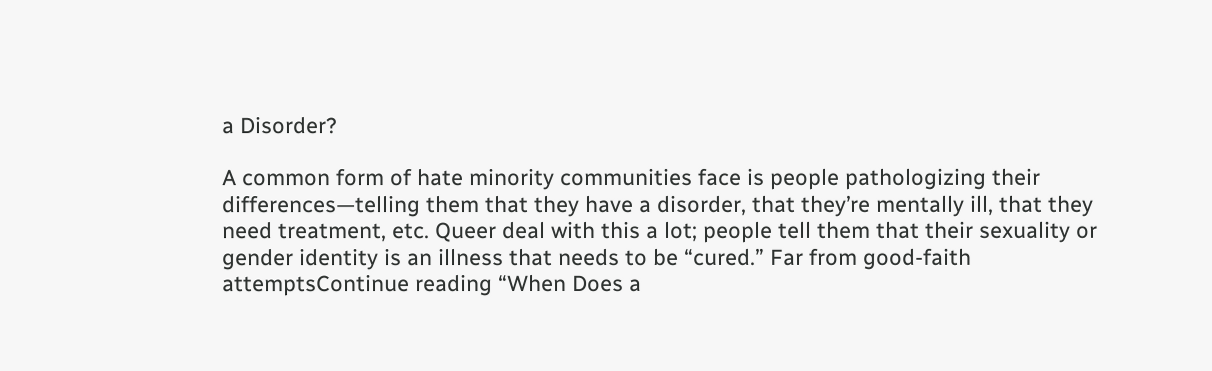a Disorder?

A common form of hate minority communities face is people pathologizing their differences—telling them that they have a disorder, that they’re mentally ill, that they need treatment, etc. Queer deal with this a lot; people tell them that their sexuality or gender identity is an illness that needs to be “cured.” Far from good-faith attemptsContinue reading “When Does a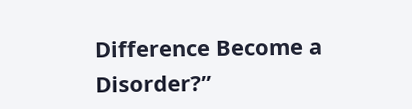Difference Become a Disorder?”